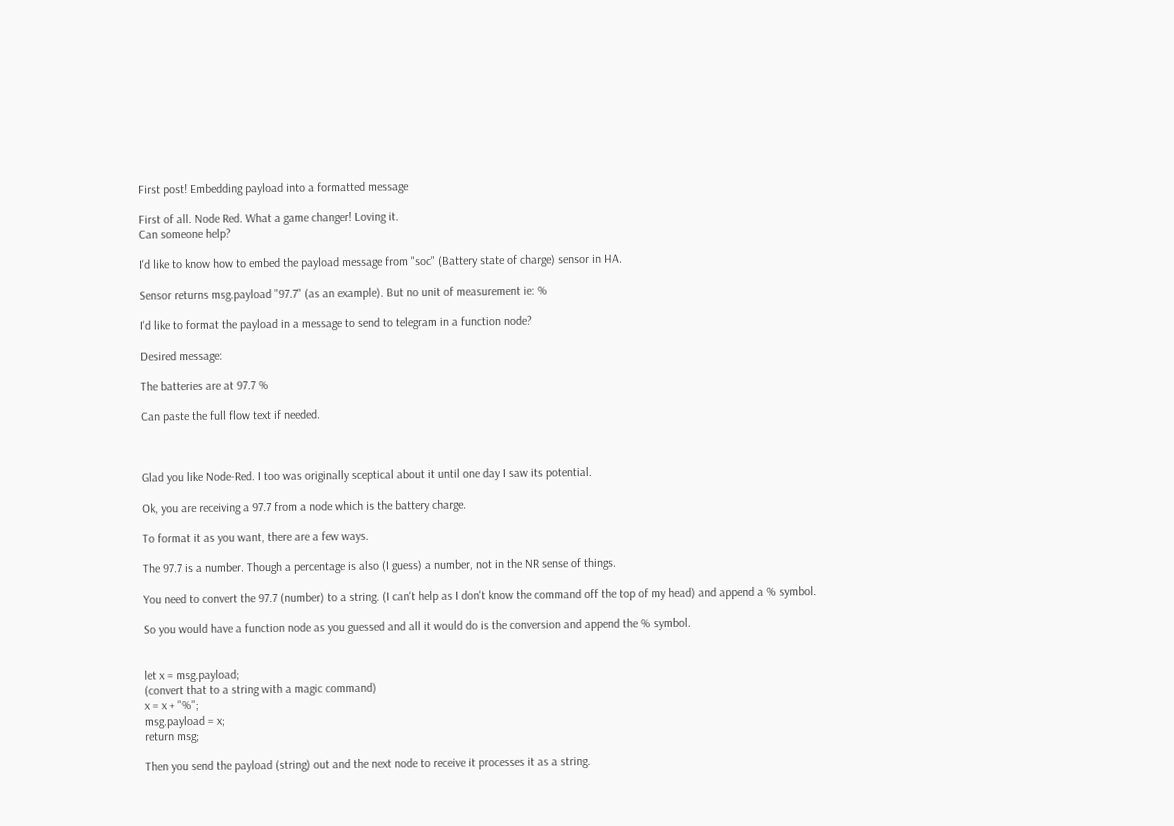First post! Embedding payload into a formatted message

First of all. Node Red. What a game changer! Loving it.
Can someone help?

I'd like to know how to embed the payload message from "soc" (Battery state of charge) sensor in HA.

Sensor returns msg.payload "97.7" (as an example). But no unit of measurement ie: %

I'd like to format the payload in a message to send to telegram in a function node?

Desired message:

The batteries are at 97.7 %

Can paste the full flow text if needed.



Glad you like Node-Red. I too was originally sceptical about it until one day I saw its potential.

Ok, you are receiving a 97.7 from a node which is the battery charge.

To format it as you want, there are a few ways.

The 97.7 is a number. Though a percentage is also (I guess) a number, not in the NR sense of things.

You need to convert the 97.7 (number) to a string. (I can't help as I don't know the command off the top of my head) and append a % symbol.

So you would have a function node as you guessed and all it would do is the conversion and append the % symbol.


let x = msg.payload;
(convert that to a string with a magic command)
x = x + "%";
msg.payload = x;
return msg;

Then you send the payload (string) out and the next node to receive it processes it as a string.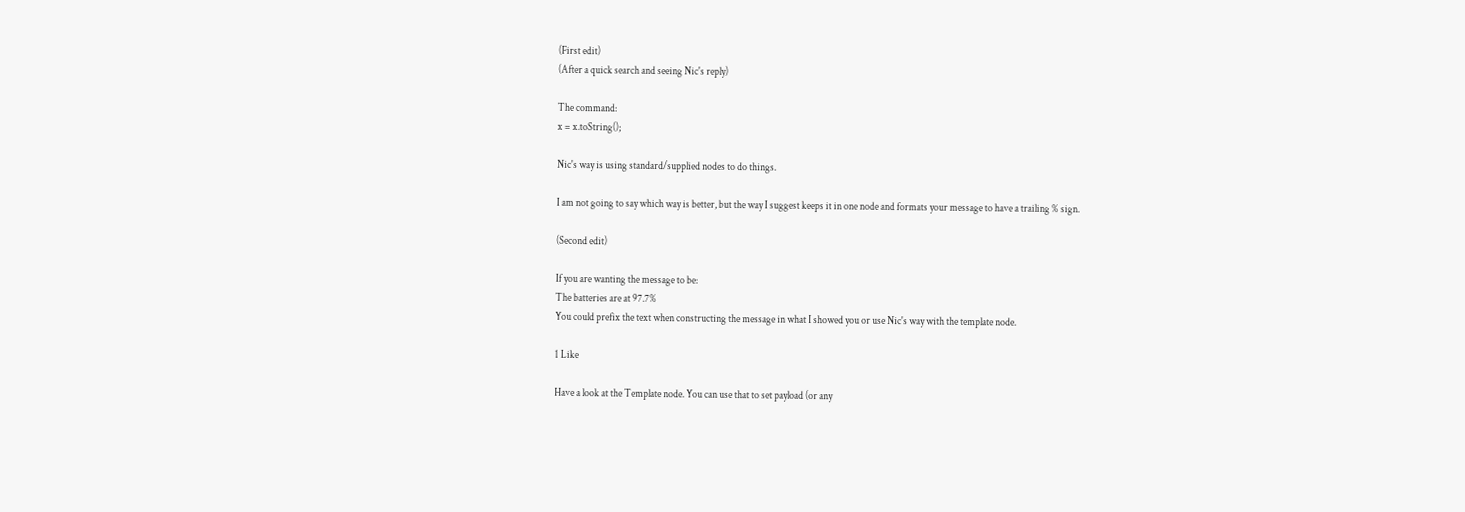(First edit)
(After a quick search and seeing Nic's reply)

The command:
x = x.toString();

Nic's way is using standard/supplied nodes to do things.

I am not going to say which way is better, but the way I suggest keeps it in one node and formats your message to have a trailing % sign.

(Second edit)

If you are wanting the message to be:
The batteries are at 97.7%
You could prefix the text when constructing the message in what I showed you or use Nic's way with the template node.

1 Like

Have a look at the Template node. You can use that to set payload (or any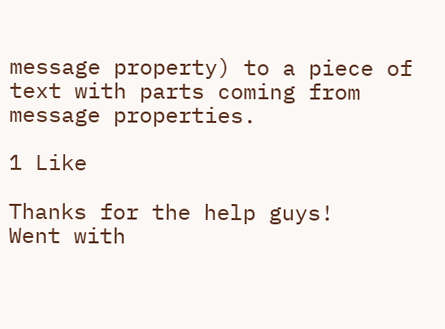message property) to a piece of text with parts coming from message properties.

1 Like

Thanks for the help guys!
Went with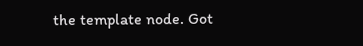the template node. Got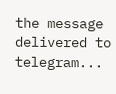the message delivered to telegram...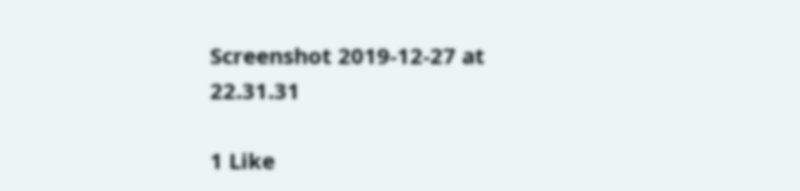Screenshot 2019-12-27 at 22.31.31

1 Like